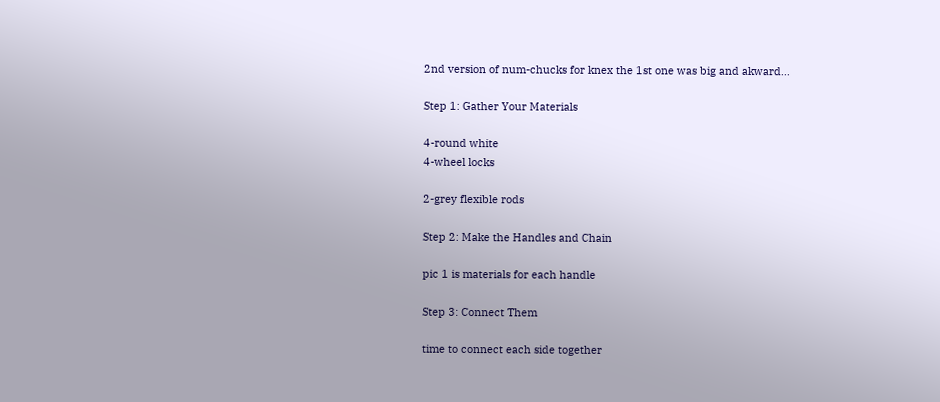2nd version of num-chucks for knex the 1st one was big and akward...

Step 1: Gather Your Materials

4-round white
4-wheel locks

2-grey flexible rods

Step 2: Make the Handles and Chain

pic 1 is materials for each handle

Step 3: Connect Them

time to connect each side together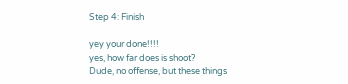Step 4: Finish

yey your done!!!!
yes, how far does is shoot?
Dude, no offense, but these things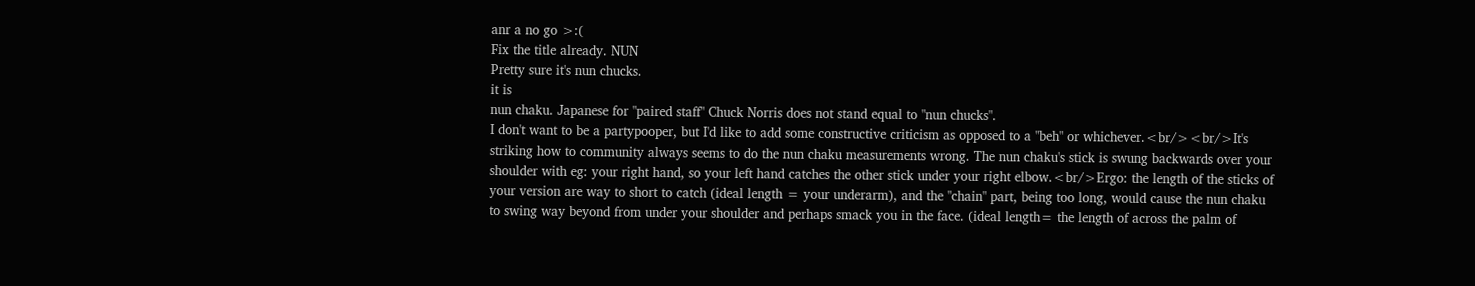anr a no go >:(
Fix the title already. NUN
Pretty sure it's nun chucks.
it is
nun chaku. Japanese for "paired staff" Chuck Norris does not stand equal to "nun chucks".
I don't want to be a partypooper, but I'd like to add some constructive criticism as opposed to a "beh" or whichever.<br/><br/>It's striking how to community always seems to do the nun chaku measurements wrong. The nun chaku's stick is swung backwards over your shoulder with eg: your right hand, so your left hand catches the other stick under your right elbow.<br/>Ergo: the length of the sticks of your version are way to short to catch (ideal length = your underarm), and the "chain" part, being too long, would cause the nun chaku to swing way beyond from under your shoulder and perhaps smack you in the face. (ideal length= the length of across the palm of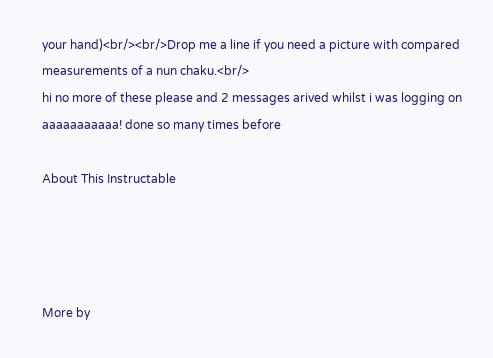your hand)<br/><br/>Drop me a line if you need a picture with compared measurements of a nun chaku.<br/>
hi no more of these please and 2 messages arived whilst i was logging on
aaaaaaaaaaa! done so many times before

About This Instructable




More by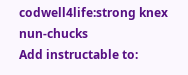codwell4life:strong knex nun-chucks
Add instructable to: